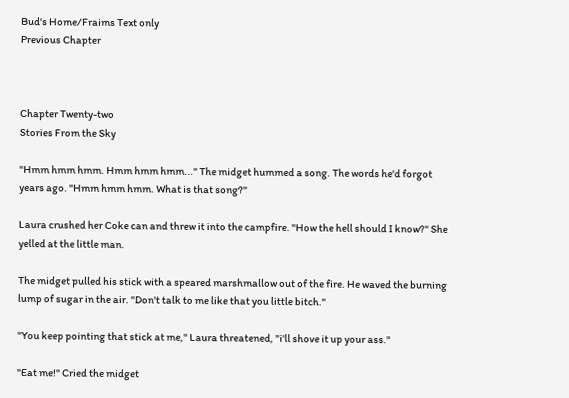Bud's Home/Fraims Text only
Previous Chapter



Chapter Twenty-two
Stories From the Sky

"Hmm hmm hmm. Hmm hmm hmm..." The midget hummed a song. The words he'd forgot years ago. "Hmm hmm hmm. What is that song?"

Laura crushed her Coke can and threw it into the campfire. "How the hell should I know?" She yelled at the little man.

The midget pulled his stick with a speared marshmallow out of the fire. He waved the burning lump of sugar in the air. "Don't talk to me like that you little bitch."

"You keep pointing that stick at me," Laura threatened, "i'll shove it up your ass."

"Eat me!" Cried the midget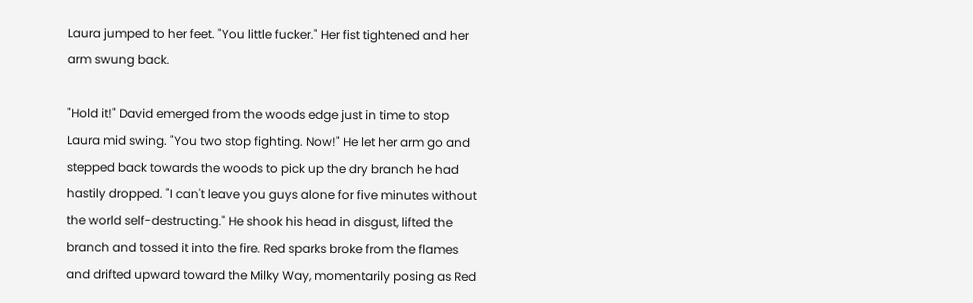Laura jumped to her feet. "You little fucker." Her fist tightened and her arm swung back.

"Hold it!" David emerged from the woods edge just in time to stop Laura mid swing. "You two stop fighting. Now!" He let her arm go and stepped back towards the woods to pick up the dry branch he had hastily dropped. "I can't leave you guys alone for five minutes without the world self-destructing." He shook his head in disgust, lifted the branch and tossed it into the fire. Red sparks broke from the flames and drifted upward toward the Milky Way, momentarily posing as Red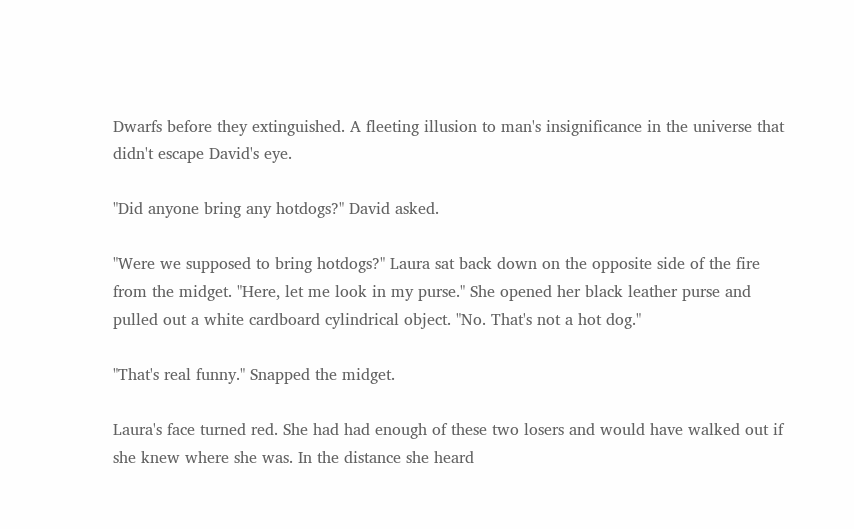Dwarfs before they extinguished. A fleeting illusion to man's insignificance in the universe that didn't escape David's eye.

"Did anyone bring any hotdogs?" David asked.

"Were we supposed to bring hotdogs?" Laura sat back down on the opposite side of the fire from the midget. "Here, let me look in my purse." She opened her black leather purse and pulled out a white cardboard cylindrical object. "No. That's not a hot dog."

"That's real funny." Snapped the midget.

Laura's face turned red. She had had enough of these two losers and would have walked out if she knew where she was. In the distance she heard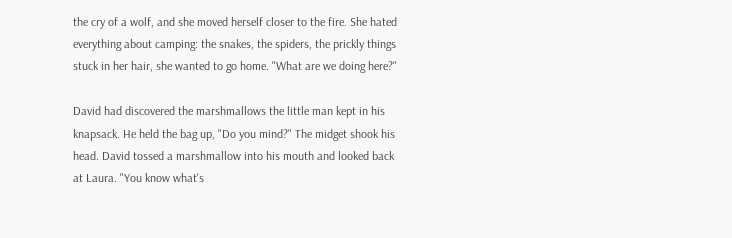the cry of a wolf, and she moved herself closer to the fire. She hated everything about camping: the snakes, the spiders, the prickly things stuck in her hair, she wanted to go home. "What are we doing here?"

David had discovered the marshmallows the little man kept in his knapsack. He held the bag up, "Do you mind?" The midget shook his head. David tossed a marshmallow into his mouth and looked back at Laura. "You know what's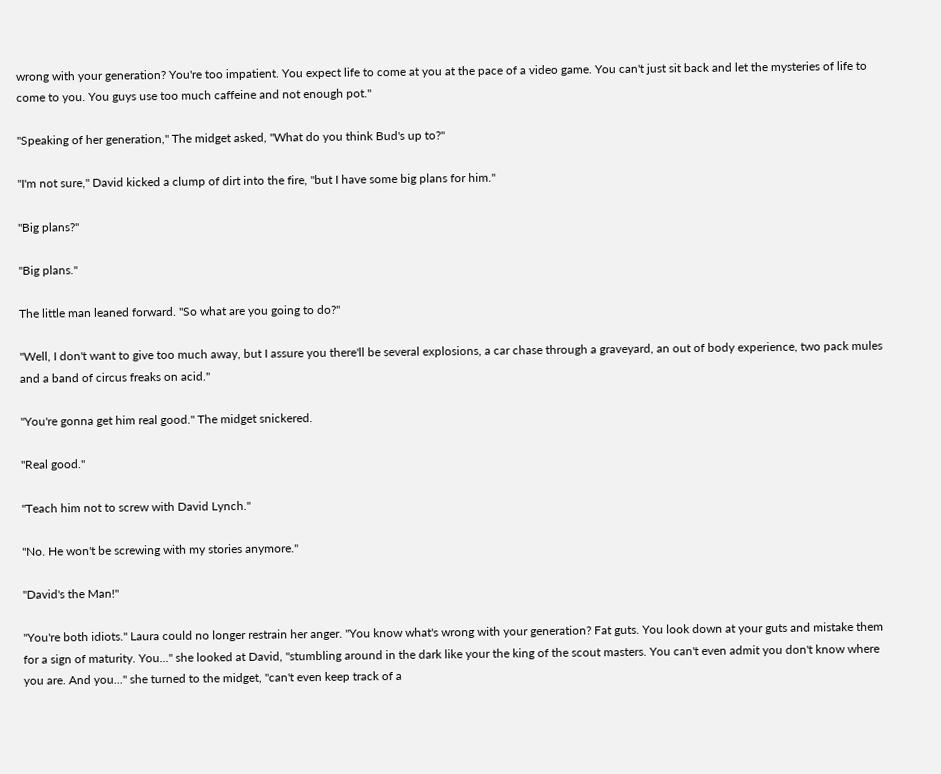wrong with your generation? You're too impatient. You expect life to come at you at the pace of a video game. You can't just sit back and let the mysteries of life to come to you. You guys use too much caffeine and not enough pot."

"Speaking of her generation," The midget asked, "What do you think Bud's up to?"

"I'm not sure," David kicked a clump of dirt into the fire, "but I have some big plans for him."

"Big plans?"

"Big plans."

The little man leaned forward. "So what are you going to do?"

"Well, I don't want to give too much away, but I assure you there'll be several explosions, a car chase through a graveyard, an out of body experience, two pack mules and a band of circus freaks on acid."

"You're gonna get him real good." The midget snickered.

"Real good."

"Teach him not to screw with David Lynch."

"No. He won't be screwing with my stories anymore."

"David's the Man!"

"You're both idiots." Laura could no longer restrain her anger. "You know what's wrong with your generation? Fat guts. You look down at your guts and mistake them for a sign of maturity. You..." she looked at David, "stumbling around in the dark like your the king of the scout masters. You can't even admit you don't know where you are. And you..." she turned to the midget, "can't even keep track of a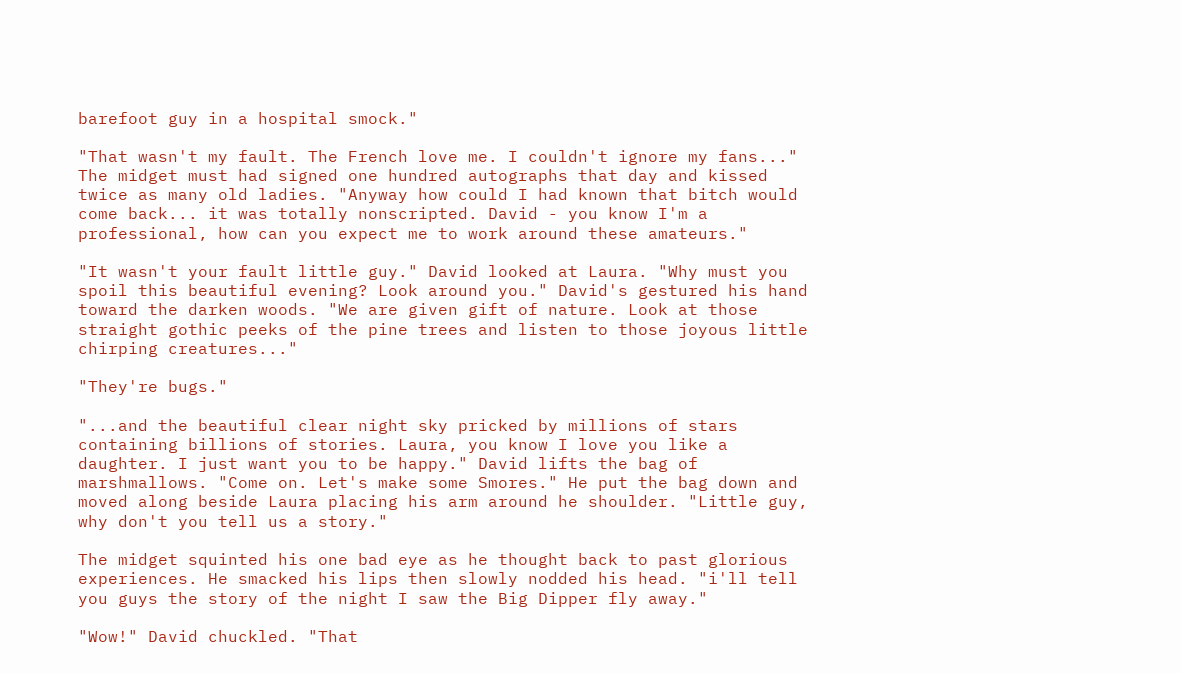barefoot guy in a hospital smock."

"That wasn't my fault. The French love me. I couldn't ignore my fans..." The midget must had signed one hundred autographs that day and kissed twice as many old ladies. "Anyway how could I had known that bitch would come back... it was totally nonscripted. David - you know I'm a professional, how can you expect me to work around these amateurs."

"It wasn't your fault little guy." David looked at Laura. "Why must you spoil this beautiful evening? Look around you." David's gestured his hand toward the darken woods. "We are given gift of nature. Look at those straight gothic peeks of the pine trees and listen to those joyous little chirping creatures..."

"They're bugs."

"...and the beautiful clear night sky pricked by millions of stars containing billions of stories. Laura, you know I love you like a daughter. I just want you to be happy." David lifts the bag of marshmallows. "Come on. Let's make some Smores." He put the bag down and moved along beside Laura placing his arm around he shoulder. "Little guy, why don't you tell us a story."

The midget squinted his one bad eye as he thought back to past glorious experiences. He smacked his lips then slowly nodded his head. "i'll tell you guys the story of the night I saw the Big Dipper fly away."

"Wow!" David chuckled. "That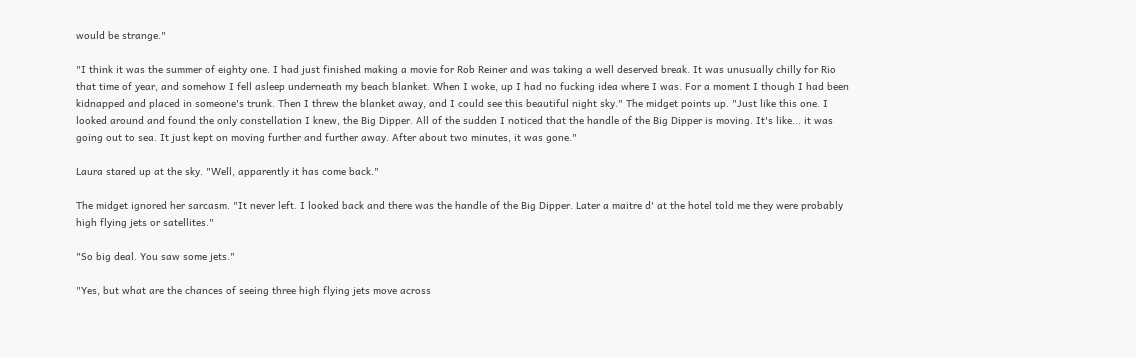would be strange."

"I think it was the summer of eighty one. I had just finished making a movie for Rob Reiner and was taking a well deserved break. It was unusually chilly for Rio that time of year, and somehow I fell asleep underneath my beach blanket. When I woke, up I had no fucking idea where I was. For a moment I though I had been kidnapped and placed in someone's trunk. Then I threw the blanket away, and I could see this beautiful night sky." The midget points up. "Just like this one. I looked around and found the only constellation I knew, the Big Dipper. All of the sudden I noticed that the handle of the Big Dipper is moving. It's like... it was going out to sea. It just kept on moving further and further away. After about two minutes, it was gone."

Laura stared up at the sky. "Well, apparently it has come back."

The midget ignored her sarcasm. "It never left. I looked back and there was the handle of the Big Dipper. Later a maitre d' at the hotel told me they were probably high flying jets or satellites."

"So big deal. You saw some jets."

"Yes, but what are the chances of seeing three high flying jets move across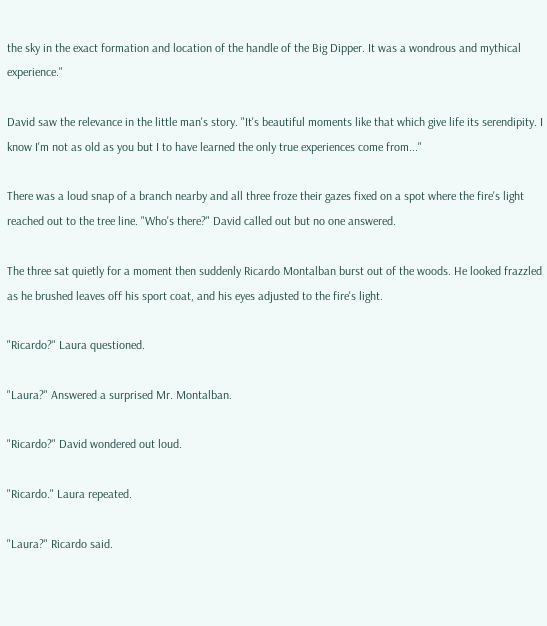the sky in the exact formation and location of the handle of the Big Dipper. It was a wondrous and mythical experience."

David saw the relevance in the little man's story. "It's beautiful moments like that which give life its serendipity. I know I'm not as old as you but I to have learned the only true experiences come from..."

There was a loud snap of a branch nearby and all three froze their gazes fixed on a spot where the fire's light reached out to the tree line. "Who's there?" David called out but no one answered.

The three sat quietly for a moment then suddenly Ricardo Montalban burst out of the woods. He looked frazzled as he brushed leaves off his sport coat, and his eyes adjusted to the fire's light.

"Ricardo?" Laura questioned.

"Laura?" Answered a surprised Mr. Montalban.

"Ricardo?" David wondered out loud.

"Ricardo." Laura repeated.

"Laura?" Ricardo said.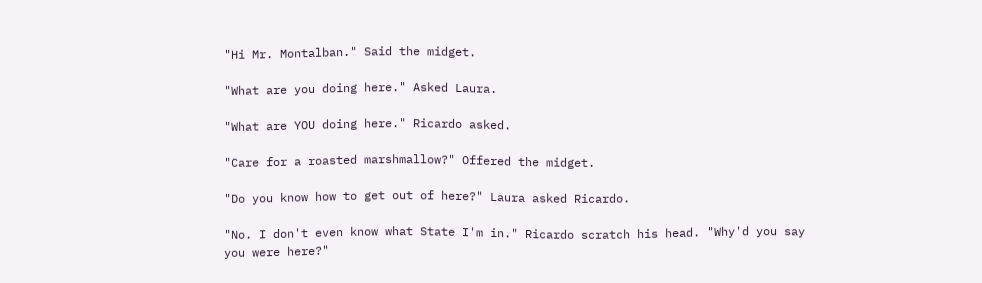"Hi Mr. Montalban." Said the midget.

"What are you doing here." Asked Laura.

"What are YOU doing here." Ricardo asked.

"Care for a roasted marshmallow?" Offered the midget.

"Do you know how to get out of here?" Laura asked Ricardo.

"No. I don't even know what State I'm in." Ricardo scratch his head. "Why'd you say you were here?"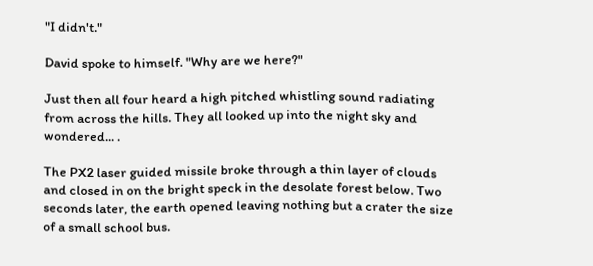"I didn't."

David spoke to himself. "Why are we here?"

Just then all four heard a high pitched whistling sound radiating from across the hills. They all looked up into the night sky and wondered... .

The PX2 laser guided missile broke through a thin layer of clouds and closed in on the bright speck in the desolate forest below. Two seconds later, the earth opened leaving nothing but a crater the size of a small school bus.